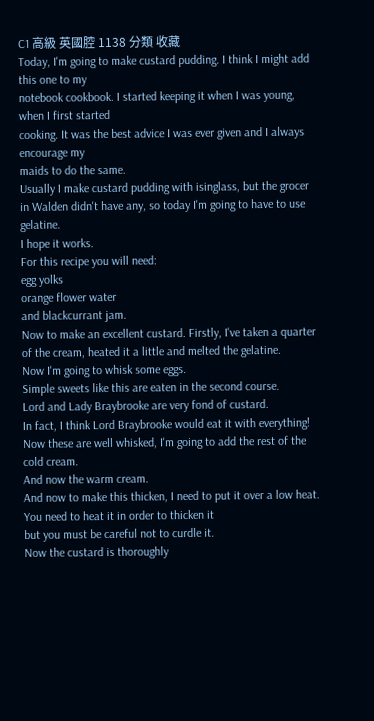C1 高級 英國腔 1138 分類 收藏
Today, I'm going to make custard pudding. I think I might add this one to my
notebook cookbook. I started keeping it when I was young, when I first started
cooking. It was the best advice I was ever given and I always encourage my
maids to do the same.
Usually I make custard pudding with isinglass, but the grocer
in Walden didn't have any, so today I'm going to have to use gelatine.
I hope it works.
For this recipe you will need:
egg yolks
orange flower water
and blackcurrant jam.
Now to make an excellent custard. Firstly, I've taken a quarter
of the cream, heated it a little and melted the gelatine.
Now I'm going to whisk some eggs.
Simple sweets like this are eaten in the second course.
Lord and Lady Braybrooke are very fond of custard.
In fact, I think Lord Braybrooke would eat it with everything!
Now these are well whisked, I'm going to add the rest of the cold cream.
And now the warm cream.
And now to make this thicken, I need to put it over a low heat.
You need to heat it in order to thicken it
but you must be careful not to curdle it.
Now the custard is thoroughly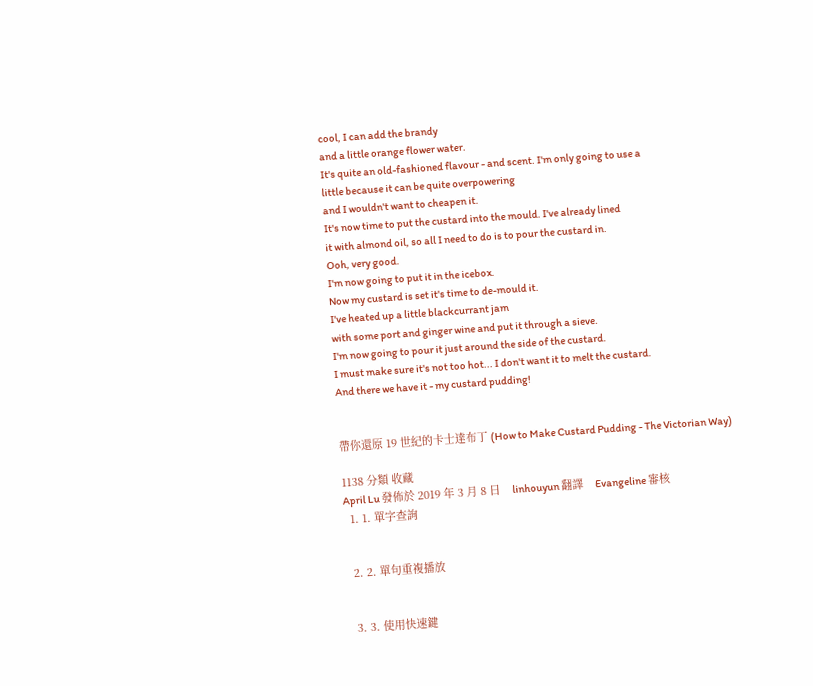cool, I can add the brandy
and a little orange flower water.
It's quite an old-fashioned flavour - and scent. I'm only going to use a
little because it can be quite overpowering
and I wouldn't want to cheapen it.
It's now time to put the custard into the mould. I've already lined
it with almond oil, so all I need to do is to pour the custard in.
Ooh, very good.
I'm now going to put it in the icebox.
Now my custard is set it's time to de-mould it.
I've heated up a little blackcurrant jam
with some port and ginger wine and put it through a sieve.
I'm now going to pour it just around the side of the custard.
I must make sure it's not too hot... I don't want it to melt the custard.
And there we have it - my custard pudding!


帶你還原 19 世紀的卡士達布丁 (How to Make Custard Pudding - The Victorian Way)

1138 分類 收藏
April Lu 發佈於 2019 年 3 月 8 日    linhouyun 翻譯    Evangeline 審核
  1. 1. 單字查詢


  2. 2. 單句重複播放


  3. 3. 使用快速鍵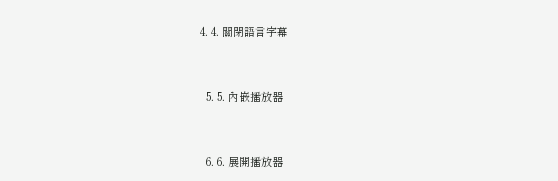4. 4. 關閉語言字幕


  5. 5. 內嵌播放器


  6. 6. 展開播放器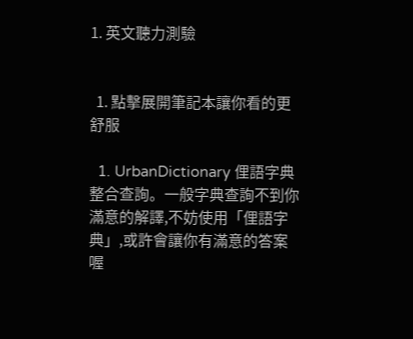1. 英文聽力測驗


  1. 點擊展開筆記本讓你看的更舒服

  1. UrbanDictionary 俚語字典整合查詢。一般字典查詢不到你滿意的解譯,不妨使用「俚語字典」,或許會讓你有滿意的答案喔